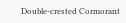Double-crested Cormorant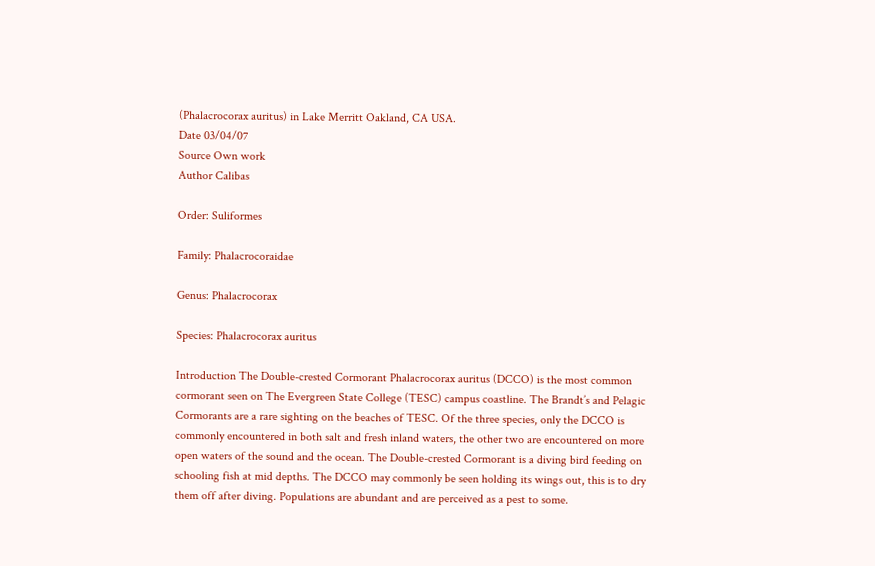(Phalacrocorax auritus) in Lake Merritt Oakland, CA USA.
Date 03/04/07
Source Own work
Author Calibas

Order: Suliformes

Family: Phalacrocoraidae

Genus: Phalacrocorax

Species: Phalacrocorax auritus

Introduction The Double-crested Cormorant Phalacrocorax auritus (DCCO) is the most common cormorant seen on The Evergreen State College (TESC) campus coastline. The Brandt’s and Pelagic Cormorants are a rare sighting on the beaches of TESC. Of the three species, only the DCCO is commonly encountered in both salt and fresh inland waters, the other two are encountered on more open waters of the sound and the ocean. The Double-crested Cormorant is a diving bird feeding on schooling fish at mid depths. The DCCO may commonly be seen holding its wings out, this is to dry them off after diving. Populations are abundant and are perceived as a pest to some.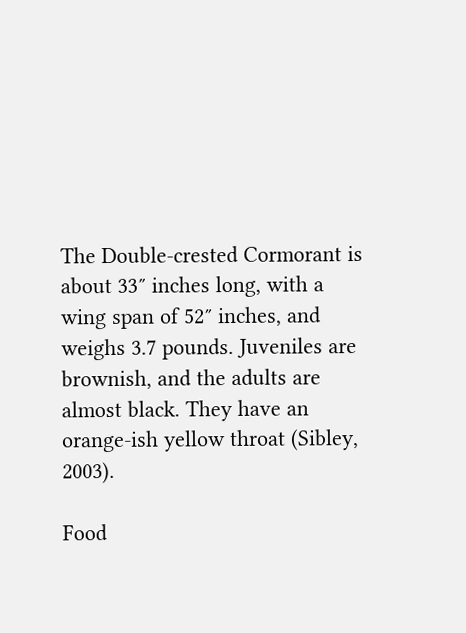The Double-crested Cormorant is about 33″ inches long, with a wing span of 52″ inches, and weighs 3.7 pounds. Juveniles are brownish, and the adults are almost black. They have an orange-ish yellow throat (Sibley, 2003).

Food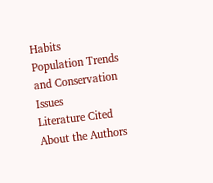Habits
Population Trends and Conservation Issues
Literature Cited
About the Authors